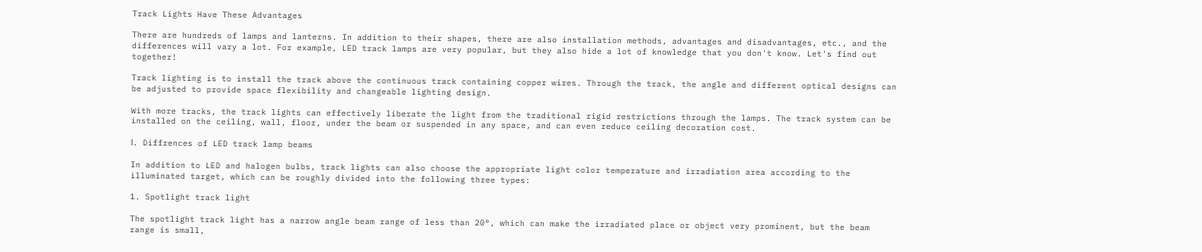Track Lights Have These Advantages

There are hundreds of lamps and lanterns. In addition to their shapes, there are also installation methods, advantages and disadvantages, etc., and the differences will vary a lot. For example, LED track lamps are very popular, but they also hide a lot of knowledge that you don't know. Let's find out together!

Track lighting is to install the track above the continuous track containing copper wires. Through the track, the angle and different optical designs can be adjusted to provide space flexibility and changeable lighting design.

With more tracks, the track lights can effectively liberate the light from the traditional rigid restrictions through the lamps. The track system can be installed on the ceiling, wall, floor, under the beam or suspended in any space, and can even reduce ceiling decoration cost.

Ⅰ. Diffrences of LED track lamp beams

In addition to LED and halogen bulbs, track lights can also choose the appropriate light color temperature and irradiation area according to the illuminated target, which can be roughly divided into the following three types:

1. Spotlight track light

The spotlight track light has a narrow angle beam range of less than 20°, which can make the irradiated place or object very prominent, but the beam range is small,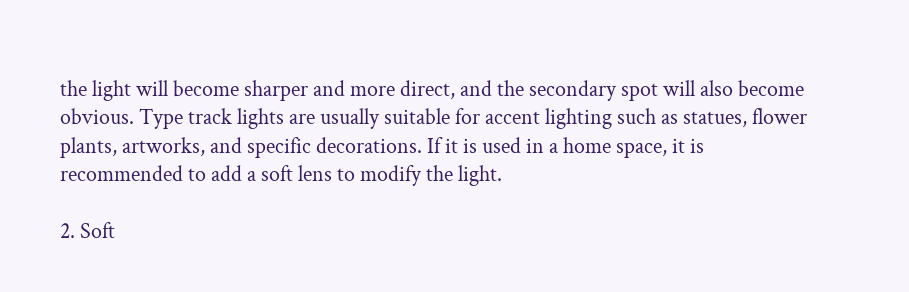the light will become sharper and more direct, and the secondary spot will also become obvious. Type track lights are usually suitable for accent lighting such as statues, flower plants, artworks, and specific decorations. If it is used in a home space, it is recommended to add a soft lens to modify the light.

2. Soft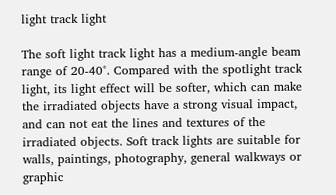light track light

The soft light track light has a medium-angle beam range of 20-40°. Compared with the spotlight track light, its light effect will be softer, which can make the irradiated objects have a strong visual impact, and can not eat the lines and textures of the irradiated objects. Soft track lights are suitable for walls, paintings, photography, general walkways or graphic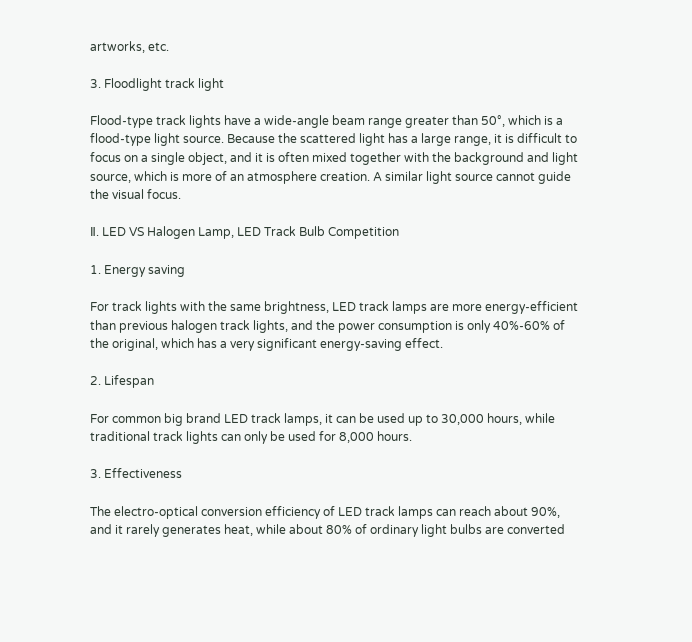artworks, etc.

3. Floodlight track light

Flood-type track lights have a wide-angle beam range greater than 50°, which is a flood-type light source. Because the scattered light has a large range, it is difficult to focus on a single object, and it is often mixed together with the background and light source, which is more of an atmosphere creation. A similar light source cannot guide the visual focus.

Ⅱ. LED VS Halogen Lamp, LED Track Bulb Competition

1. Energy saving

For track lights with the same brightness, LED track lamps are more energy-efficient than previous halogen track lights, and the power consumption is only 40%-60% of the original, which has a very significant energy-saving effect.

2. Lifespan

For common big brand LED track lamps, it can be used up to 30,000 hours, while traditional track lights can only be used for 8,000 hours.

3. Effectiveness

The electro-optical conversion efficiency of LED track lamps can reach about 90%, and it rarely generates heat, while about 80% of ordinary light bulbs are converted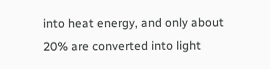into heat energy, and only about 20% are converted into light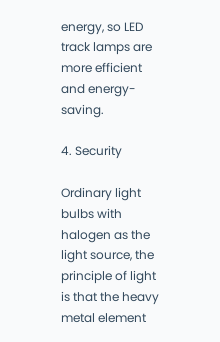energy, so LED track lamps are more efficient and energy-saving.

4. Security

Ordinary light bulbs with halogen as the light source, the principle of light is that the heavy metal element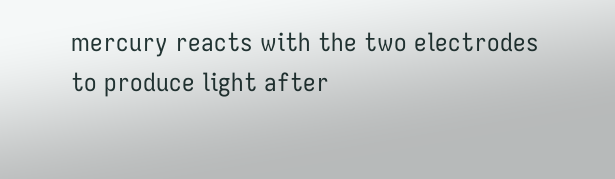mercury reacts with the two electrodes to produce light after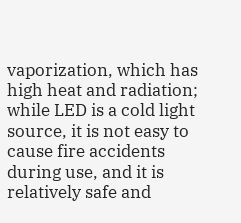vaporization, which has high heat and radiation; while LED is a cold light source, it is not easy to cause fire accidents during use, and it is relatively safe and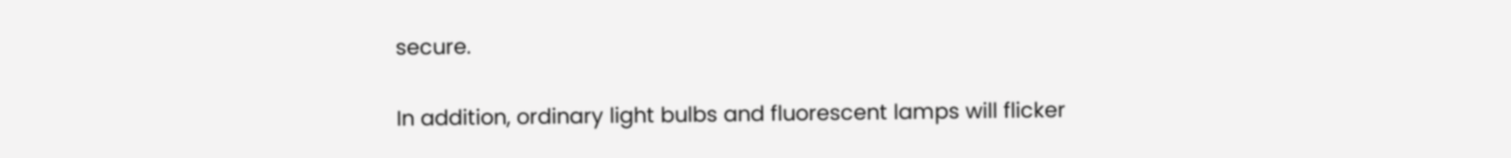secure.

In addition, ordinary light bulbs and fluorescent lamps will flicker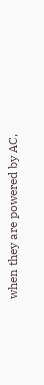when they are powered by AC,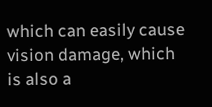which can easily cause vision damage, which is also a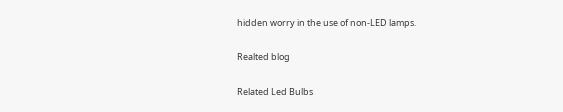hidden worry in the use of non-LED lamps.

Realted blog

Related Led Bulbs